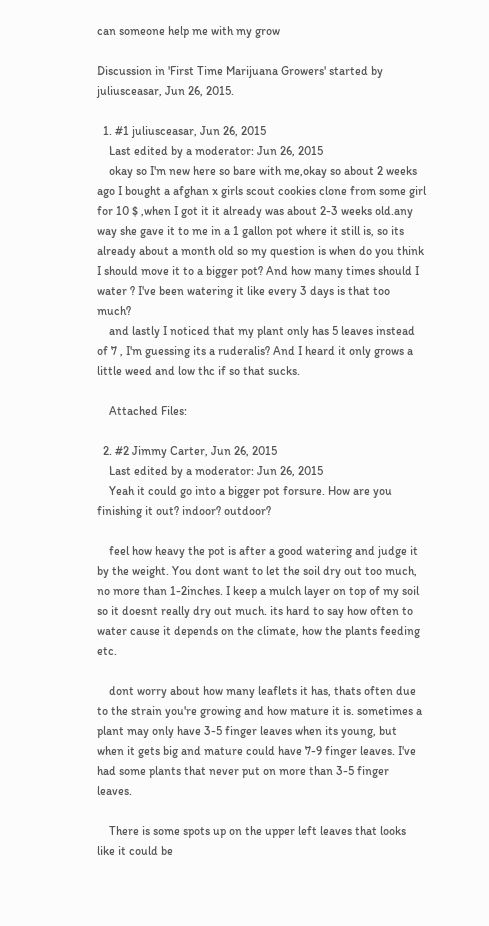can someone help me with my grow

Discussion in 'First Time Marijuana Growers' started by juliusceasar, Jun 26, 2015.

  1. #1 juliusceasar, Jun 26, 2015
    Last edited by a moderator: Jun 26, 2015
    okay so I'm new here so bare with me,okay so about 2 weeks ago I bought a afghan x girls scout cookies clone from some girl for 10 $ ,when I got it it already was about 2-3 weeks old.any way she gave it to me in a 1 gallon pot where it still is, so its already about a month old so my question is when do you think I should move it to a bigger pot? And how many times should I water ? I've been watering it like every 3 days is that too much?
    and lastly I noticed that my plant only has 5 leaves instead of 7 , I'm guessing its a ruderalis? And I heard it only grows a little weed and low thc if so that sucks.

    Attached Files:

  2. #2 Jimmy Carter, Jun 26, 2015
    Last edited by a moderator: Jun 26, 2015
    Yeah it could go into a bigger pot forsure. How are you finishing it out? indoor? outdoor?

    feel how heavy the pot is after a good watering and judge it by the weight. You dont want to let the soil dry out too much, no more than 1-2inches. I keep a mulch layer on top of my soil so it doesnt really dry out much. its hard to say how often to water cause it depends on the climate, how the plants feeding etc.

    dont worry about how many leaflets it has, thats often due to the strain you're growing and how mature it is. sometimes a plant may only have 3-5 finger leaves when its young, but when it gets big and mature could have 7-9 finger leaves. I've had some plants that never put on more than 3-5 finger leaves.

    There is some spots up on the upper left leaves that looks like it could be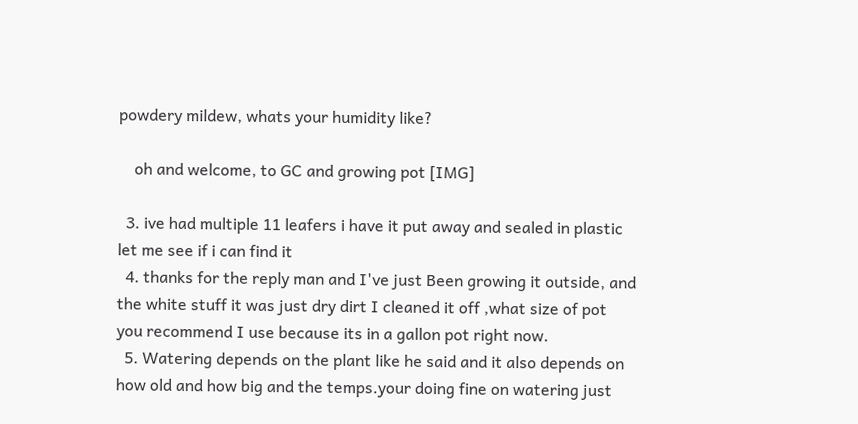powdery mildew, whats your humidity like?

    oh and welcome, to GC and growing pot [IMG]

  3. ive had multiple 11 leafers i have it put away and sealed in plastic let me see if i can find it
  4. thanks for the reply man and I've just Been growing it outside, and the white stuff it was just dry dirt I cleaned it off ,what size of pot you recommend I use because its in a gallon pot right now.
  5. Watering depends on the plant like he said and it also depends on how old and how big and the temps.your doing fine on watering just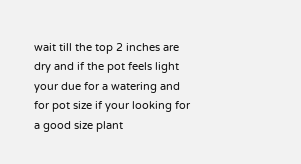wait till the top 2 inches are dry and if the pot feels light your due for a watering and for pot size if your looking for a good size plant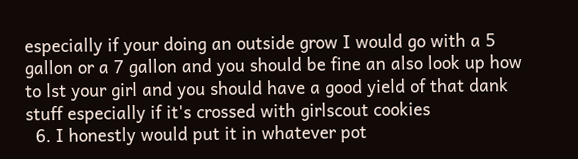especially if your doing an outside grow I would go with a 5 gallon or a 7 gallon and you should be fine an also look up how to lst your girl and you should have a good yield of that dank stuff especially if it's crossed with girlscout cookies
  6. I honestly would put it in whatever pot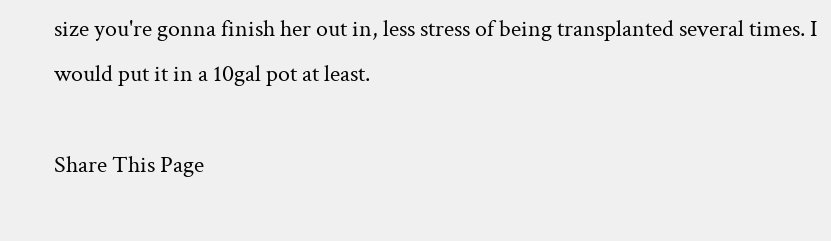size you're gonna finish her out in, less stress of being transplanted several times. I would put it in a 10gal pot at least.

Share This Page